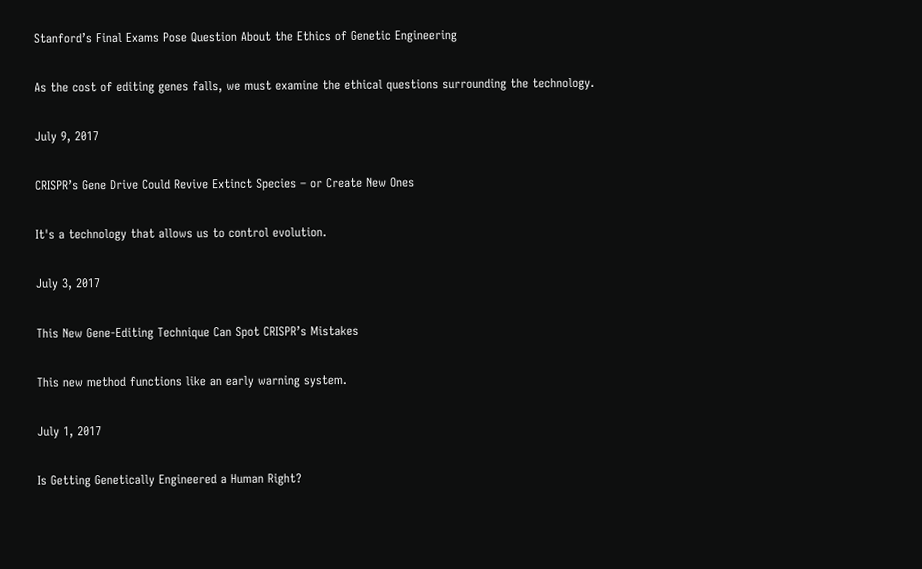Stanford’s Final Exams Pose Question About the Ethics of Genetic Engineering

As the cost of editing genes falls, we must examine the ethical questions surrounding the technology.

July 9, 2017

CRISPR’s Gene Drive Could Revive Extinct Species – or Create New Ones

It's a technology that allows us to control evolution.

July 3, 2017

This New Gene-Editing Technique Can Spot CRISPR’s Mistakes

This new method functions like an early warning system.

July 1, 2017

Is Getting Genetically Engineered a Human Right?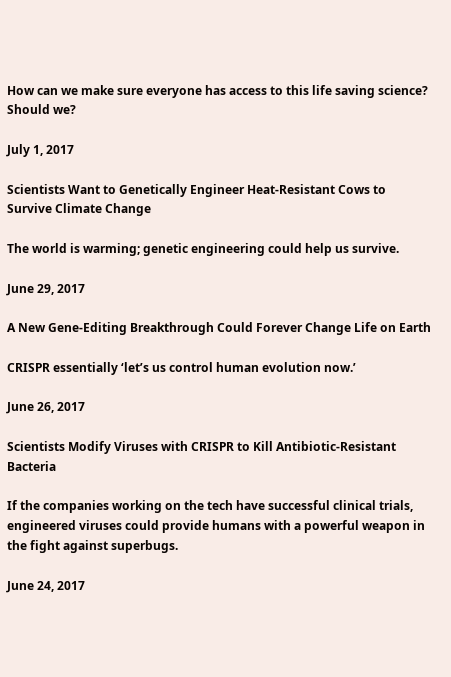How can we make sure everyone has access to this life saving science? Should we?

July 1, 2017

Scientists Want to Genetically Engineer Heat-Resistant Cows to Survive Climate Change

The world is warming; genetic engineering could help us survive.

June 29, 2017

A New Gene-Editing Breakthrough Could Forever Change Life on Earth

CRISPR essentially ‘let’s us control human evolution now.’

June 26, 2017

Scientists Modify Viruses with CRISPR to Kill Antibiotic-Resistant Bacteria

If the companies working on the tech have successful clinical trials, engineered viruses could provide humans with a powerful weapon in the fight against superbugs.

June 24, 2017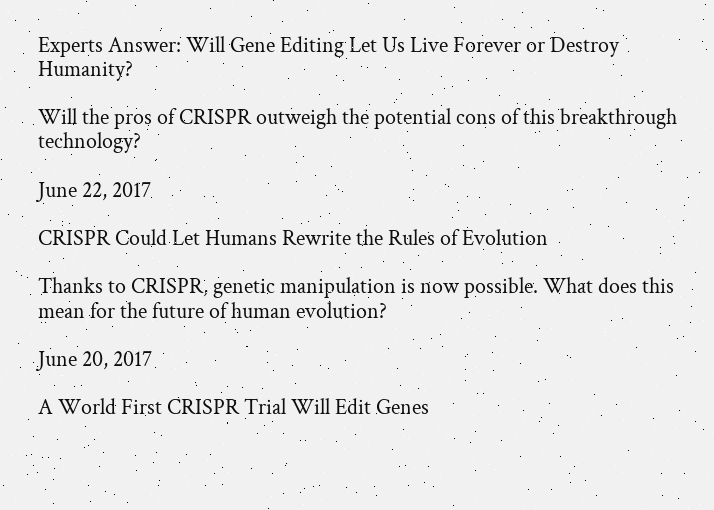Experts Answer: Will Gene Editing Let Us Live Forever or Destroy Humanity?

Will the pros of CRISPR outweigh the potential cons of this breakthrough technology?

June 22, 2017

CRISPR Could Let Humans Rewrite the Rules of Evolution

Thanks to CRISPR, genetic manipulation is now possible. What does this mean for the future of human evolution?

June 20, 2017

A World First CRISPR Trial Will Edit Genes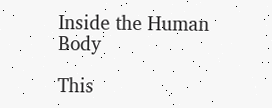Inside the Human Body

This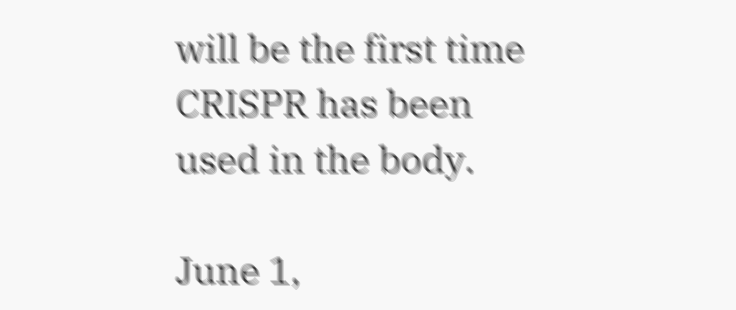will be the first time CRISPR has been used in the body.

June 1,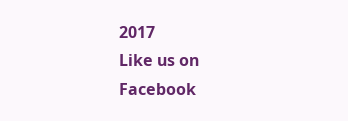2017
Like us on Facebook